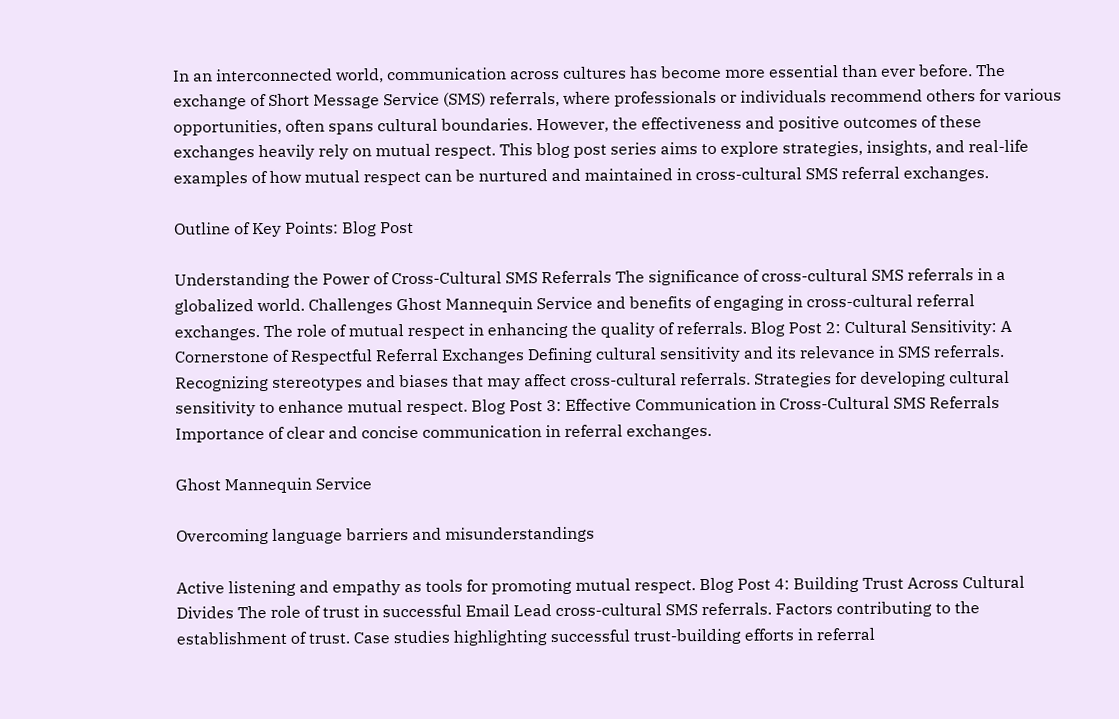In an interconnected world, communication across cultures has become more essential than ever before. The exchange of Short Message Service (SMS) referrals, where professionals or individuals recommend others for various opportunities, often spans cultural boundaries. However, the effectiveness and positive outcomes of these exchanges heavily rely on mutual respect. This blog post series aims to explore strategies, insights, and real-life examples of how mutual respect can be nurtured and maintained in cross-cultural SMS referral exchanges.

Outline of Key Points: Blog Post

Understanding the Power of Cross-Cultural SMS Referrals The significance of cross-cultural SMS referrals in a globalized world. Challenges Ghost Mannequin Service and benefits of engaging in cross-cultural referral exchanges. The role of mutual respect in enhancing the quality of referrals. Blog Post 2: Cultural Sensitivity: A Cornerstone of Respectful Referral Exchanges Defining cultural sensitivity and its relevance in SMS referrals. Recognizing stereotypes and biases that may affect cross-cultural referrals. Strategies for developing cultural sensitivity to enhance mutual respect. Blog Post 3: Effective Communication in Cross-Cultural SMS Referrals Importance of clear and concise communication in referral exchanges.

Ghost Mannequin Service

Overcoming language barriers and misunderstandings

Active listening and empathy as tools for promoting mutual respect. Blog Post 4: Building Trust Across Cultural Divides The role of trust in successful Email Lead cross-cultural SMS referrals. Factors contributing to the establishment of trust. Case studies highlighting successful trust-building efforts in referral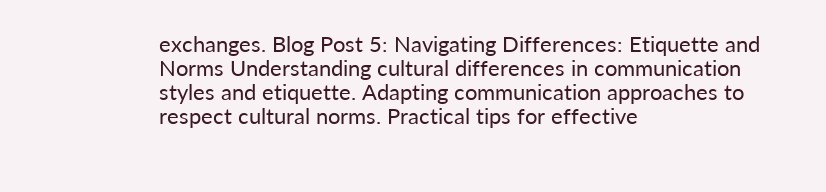exchanges. Blog Post 5: Navigating Differences: Etiquette and Norms Understanding cultural differences in communication styles and etiquette. Adapting communication approaches to respect cultural norms. Practical tips for effective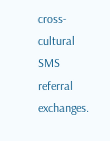cross-cultural SMS referral exchanges.